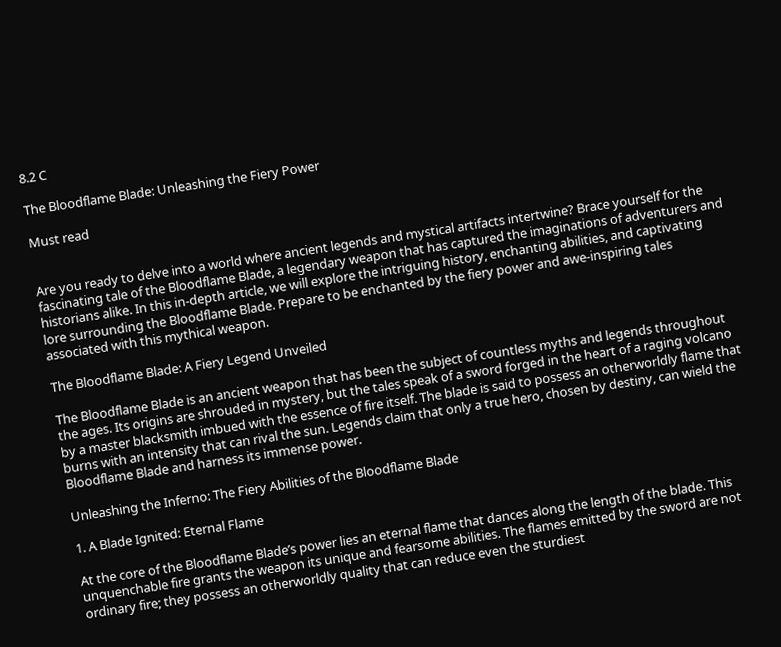8.2 C

The Bloodflame Blade: Unleashing the Fiery Power

Must read


Are you ready to delve into a world where ancient legends and mystical artifacts intertwine? Brace yourself for the fascinating tale of the Bloodflame Blade, a legendary weapon that has captured the imaginations of adventurers and historians alike. In this in-depth article, we will explore the intriguing history, enchanting abilities, and captivating lore surrounding the Bloodflame Blade. Prepare to be enchanted by the fiery power and awe-inspiring tales associated with this mythical weapon.

The Bloodflame Blade: A Fiery Legend Unveiled

The Bloodflame Blade is an ancient weapon that has been the subject of countless myths and legends throughout the ages. Its origins are shrouded in mystery, but the tales speak of a sword forged in the heart of a raging volcano by a master blacksmith imbued with the essence of fire itself. The blade is said to possess an otherworldly flame that burns with an intensity that can rival the sun. Legends claim that only a true hero, chosen by destiny, can wield the Bloodflame Blade and harness its immense power.

Unleashing the Inferno: The Fiery Abilities of the Bloodflame Blade

1. A Blade Ignited: Eternal Flame

At the core of the Bloodflame Blade’s power lies an eternal flame that dances along the length of the blade. This unquenchable fire grants the weapon its unique and fearsome abilities. The flames emitted by the sword are not ordinary fire; they possess an otherworldly quality that can reduce even the sturdiest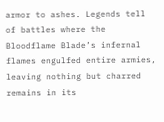armor to ashes. Legends tell of battles where the Bloodflame Blade’s infernal flames engulfed entire armies, leaving nothing but charred remains in its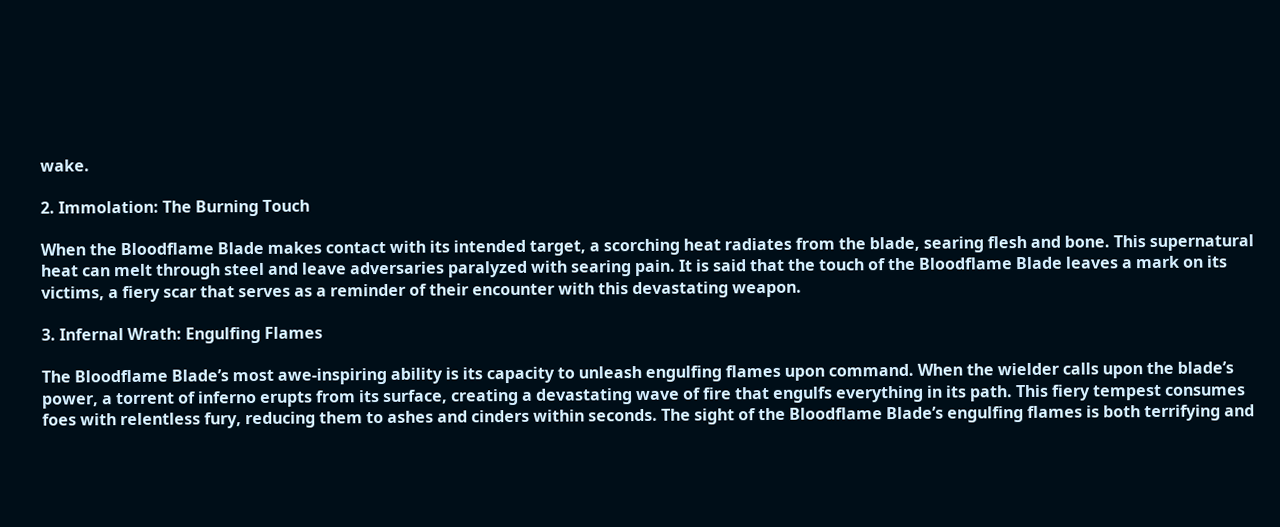wake.

2. Immolation: The Burning Touch

When the Bloodflame Blade makes contact with its intended target, a scorching heat radiates from the blade, searing flesh and bone. This supernatural heat can melt through steel and leave adversaries paralyzed with searing pain. It is said that the touch of the Bloodflame Blade leaves a mark on its victims, a fiery scar that serves as a reminder of their encounter with this devastating weapon.

3. Infernal Wrath: Engulfing Flames

The Bloodflame Blade’s most awe-inspiring ability is its capacity to unleash engulfing flames upon command. When the wielder calls upon the blade’s power, a torrent of inferno erupts from its surface, creating a devastating wave of fire that engulfs everything in its path. This fiery tempest consumes foes with relentless fury, reducing them to ashes and cinders within seconds. The sight of the Bloodflame Blade’s engulfing flames is both terrifying and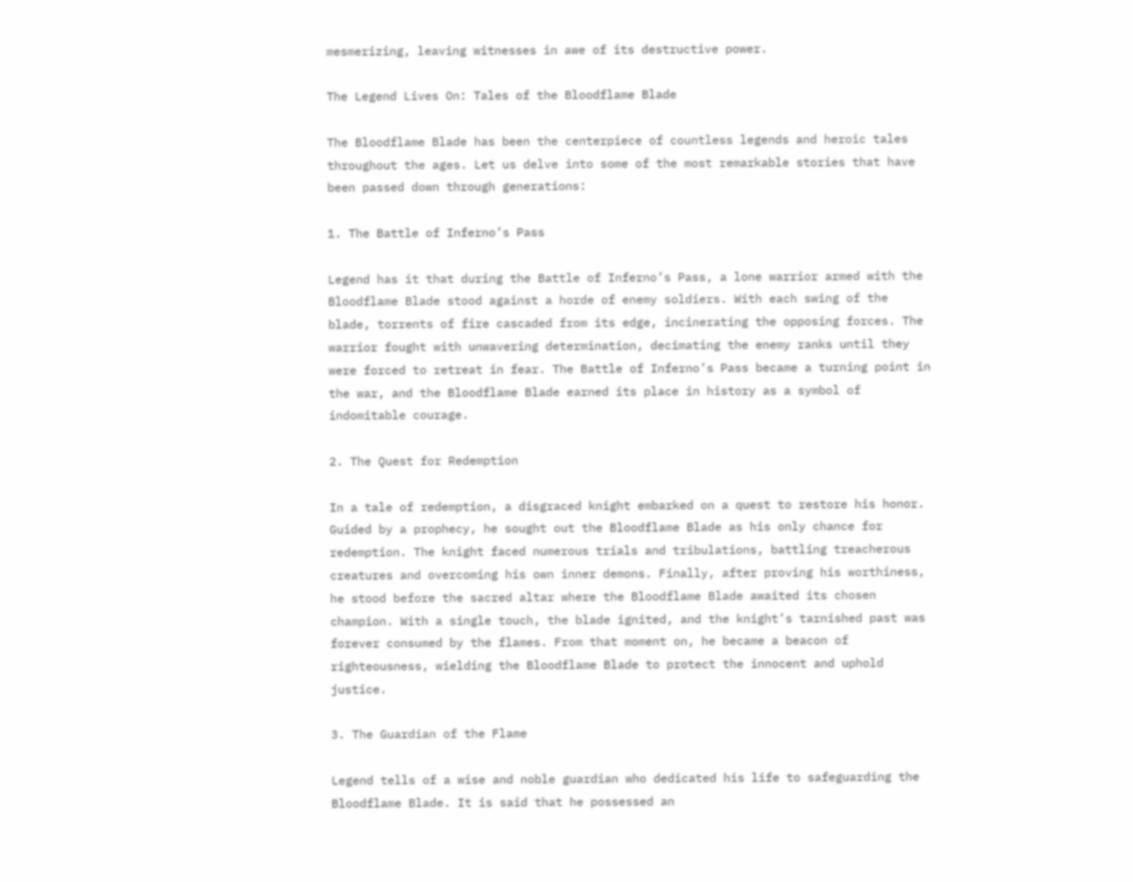mesmerizing, leaving witnesses in awe of its destructive power.

The Legend Lives On: Tales of the Bloodflame Blade

The Bloodflame Blade has been the centerpiece of countless legends and heroic tales throughout the ages. Let us delve into some of the most remarkable stories that have been passed down through generations:

1. The Battle of Inferno’s Pass

Legend has it that during the Battle of Inferno’s Pass, a lone warrior armed with the Bloodflame Blade stood against a horde of enemy soldiers. With each swing of the blade, torrents of fire cascaded from its edge, incinerating the opposing forces. The warrior fought with unwavering determination, decimating the enemy ranks until they were forced to retreat in fear. The Battle of Inferno’s Pass became a turning point in the war, and the Bloodflame Blade earned its place in history as a symbol of indomitable courage.

2. The Quest for Redemption

In a tale of redemption, a disgraced knight embarked on a quest to restore his honor. Guided by a prophecy, he sought out the Bloodflame Blade as his only chance for redemption. The knight faced numerous trials and tribulations, battling treacherous creatures and overcoming his own inner demons. Finally, after proving his worthiness, he stood before the sacred altar where the Bloodflame Blade awaited its chosen champion. With a single touch, the blade ignited, and the knight’s tarnished past was forever consumed by the flames. From that moment on, he became a beacon of righteousness, wielding the Bloodflame Blade to protect the innocent and uphold justice.

3. The Guardian of the Flame

Legend tells of a wise and noble guardian who dedicated his life to safeguarding the Bloodflame Blade. It is said that he possessed an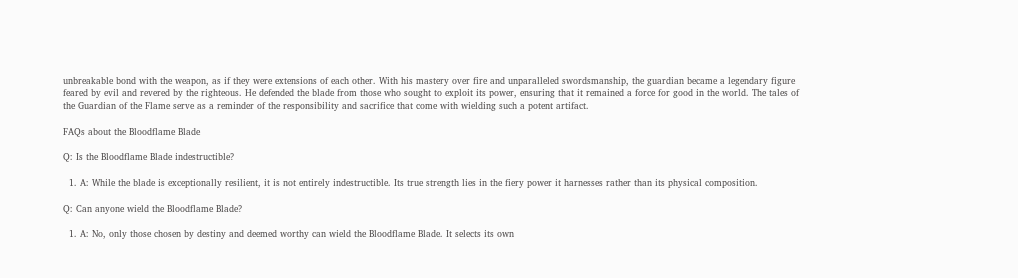unbreakable bond with the weapon, as if they were extensions of each other. With his mastery over fire and unparalleled swordsmanship, the guardian became a legendary figure feared by evil and revered by the righteous. He defended the blade from those who sought to exploit its power, ensuring that it remained a force for good in the world. The tales of the Guardian of the Flame serve as a reminder of the responsibility and sacrifice that come with wielding such a potent artifact.

FAQs about the Bloodflame Blade

Q: Is the Bloodflame Blade indestructible?

  1. A: While the blade is exceptionally resilient, it is not entirely indestructible. Its true strength lies in the fiery power it harnesses rather than its physical composition.

Q: Can anyone wield the Bloodflame Blade?

  1. A: No, only those chosen by destiny and deemed worthy can wield the Bloodflame Blade. It selects its own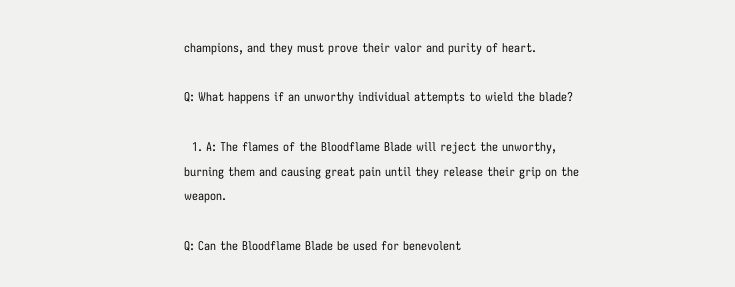champions, and they must prove their valor and purity of heart.

Q: What happens if an unworthy individual attempts to wield the blade?

  1. A: The flames of the Bloodflame Blade will reject the unworthy, burning them and causing great pain until they release their grip on the weapon.

Q: Can the Bloodflame Blade be used for benevolent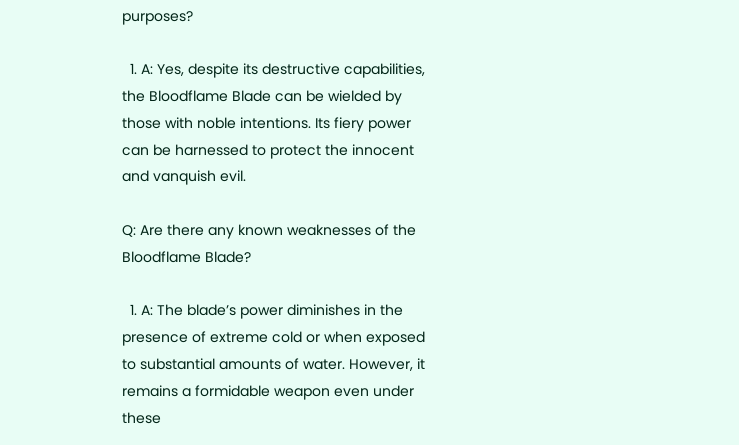purposes?

  1. A: Yes, despite its destructive capabilities, the Bloodflame Blade can be wielded by those with noble intentions. Its fiery power can be harnessed to protect the innocent and vanquish evil.

Q: Are there any known weaknesses of the Bloodflame Blade?

  1. A: The blade’s power diminishes in the presence of extreme cold or when exposed to substantial amounts of water. However, it remains a formidable weapon even under these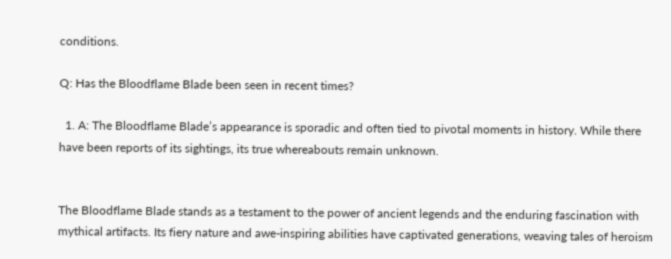conditions.

Q: Has the Bloodflame Blade been seen in recent times?

  1. A: The Bloodflame Blade’s appearance is sporadic and often tied to pivotal moments in history. While there have been reports of its sightings, its true whereabouts remain unknown.


The Bloodflame Blade stands as a testament to the power of ancient legends and the enduring fascination with mythical artifacts. Its fiery nature and awe-inspiring abilities have captivated generations, weaving tales of heroism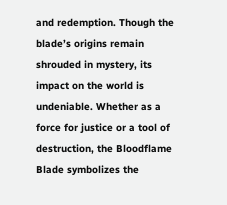and redemption. Though the blade’s origins remain shrouded in mystery, its impact on the world is undeniable. Whether as a force for justice or a tool of destruction, the Bloodflame Blade symbolizes the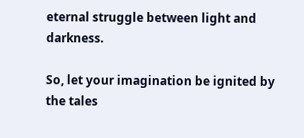eternal struggle between light and darkness.

So, let your imagination be ignited by the tales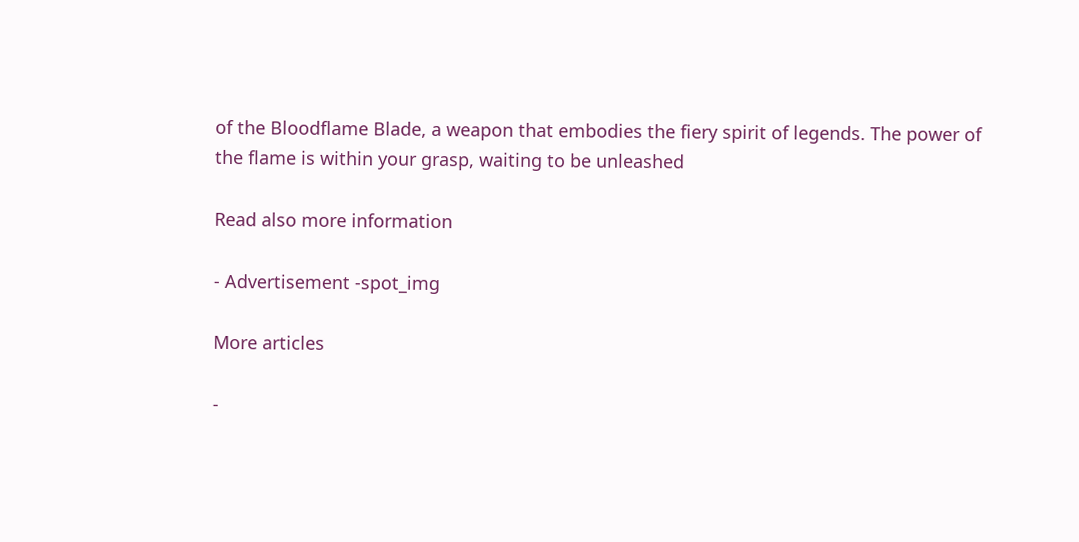of the Bloodflame Blade, a weapon that embodies the fiery spirit of legends. The power of the flame is within your grasp, waiting to be unleashed

Read also more information

- Advertisement -spot_img

More articles

-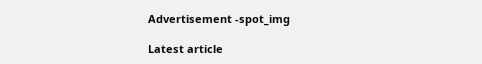Advertisement -spot_img

Latest article